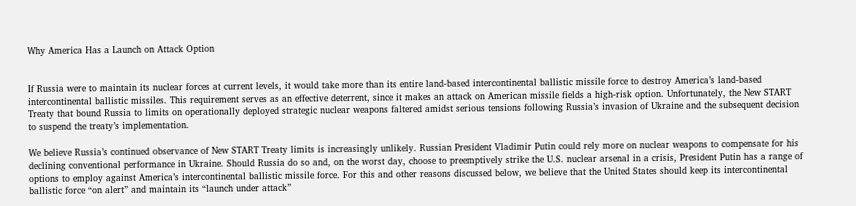Why America Has a Launch on Attack Option


If Russia were to maintain its nuclear forces at current levels, it would take more than its entire land-based intercontinental ballistic missile force to destroy America’s land-based intercontinental ballistic missiles. This requirement serves as an effective deterrent, since it makes an attack on American missile fields a high-risk option. Unfortunately, the New START Treaty that bound Russia to limits on operationally deployed strategic nuclear weapons faltered amidst serious tensions following Russia’s invasion of Ukraine and the subsequent decision to suspend the treaty’s implementation.

We believe Russia’s continued observance of New START Treaty limits is increasingly unlikely. Russian President Vladimir Putin could rely more on nuclear weapons to compensate for his declining conventional performance in Ukraine. Should Russia do so and, on the worst day, choose to preemptively strike the U.S. nuclear arsenal in a crisis, President Putin has a range of options to employ against America’s intercontinental ballistic missile force. For this and other reasons discussed below, we believe that the United States should keep its intercontinental ballistic force “on alert” and maintain its “launch under attack”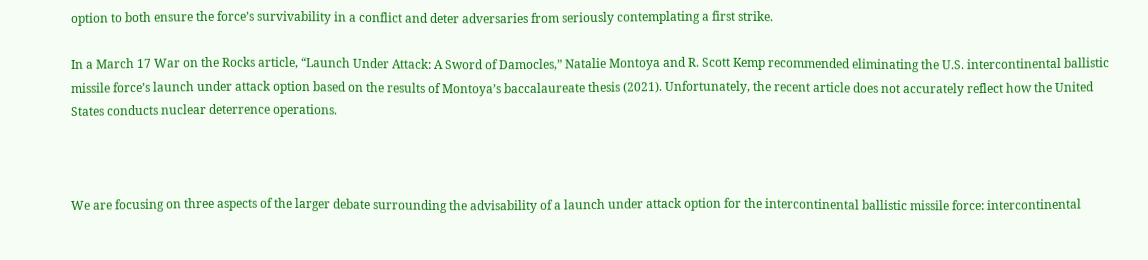option to both ensure the force’s survivability in a conflict and deter adversaries from seriously contemplating a first strike.

In a March 17 War on the Rocks article, “Launch Under Attack: A Sword of Damocles,” Natalie Montoya and R. Scott Kemp recommended eliminating the U.S. intercontinental ballistic missile force’s launch under attack option based on the results of Montoya’s baccalaureate thesis (2021). Unfortunately, the recent article does not accurately reflect how the United States conducts nuclear deterrence operations.



We are focusing on three aspects of the larger debate surrounding the advisability of a launch under attack option for the intercontinental ballistic missile force: intercontinental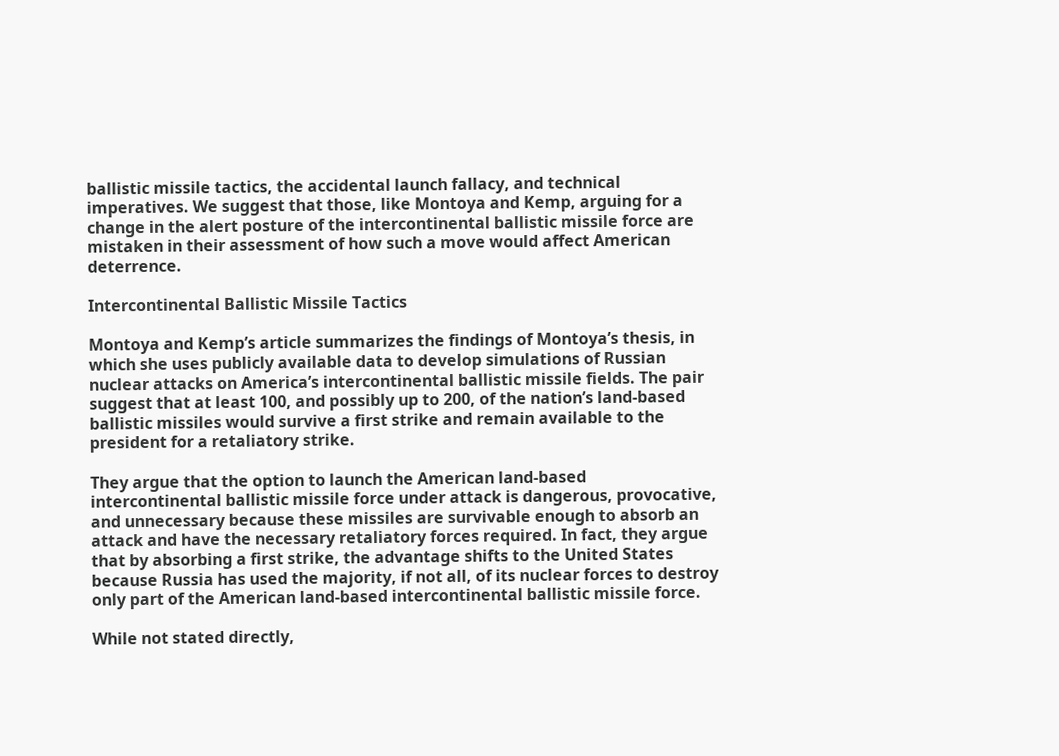ballistic missile tactics, the accidental launch fallacy, and technical imperatives. We suggest that those, like Montoya and Kemp, arguing for a change in the alert posture of the intercontinental ballistic missile force are mistaken in their assessment of how such a move would affect American deterrence.

Intercontinental Ballistic Missile Tactics

Montoya and Kemp’s article summarizes the findings of Montoya’s thesis, in which she uses publicly available data to develop simulations of Russian nuclear attacks on America’s intercontinental ballistic missile fields. The pair suggest that at least 100, and possibly up to 200, of the nation’s land-based ballistic missiles would survive a first strike and remain available to the president for a retaliatory strike.

They argue that the option to launch the American land-based intercontinental ballistic missile force under attack is dangerous, provocative, and unnecessary because these missiles are survivable enough to absorb an attack and have the necessary retaliatory forces required. In fact, they argue that by absorbing a first strike, the advantage shifts to the United States because Russia has used the majority, if not all, of its nuclear forces to destroy only part of the American land-based intercontinental ballistic missile force.

While not stated directly,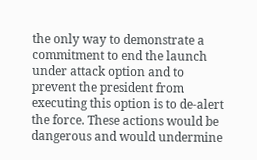the only way to demonstrate a commitment to end the launch under attack option and to prevent the president from executing this option is to de-alert the force. These actions would be dangerous and would undermine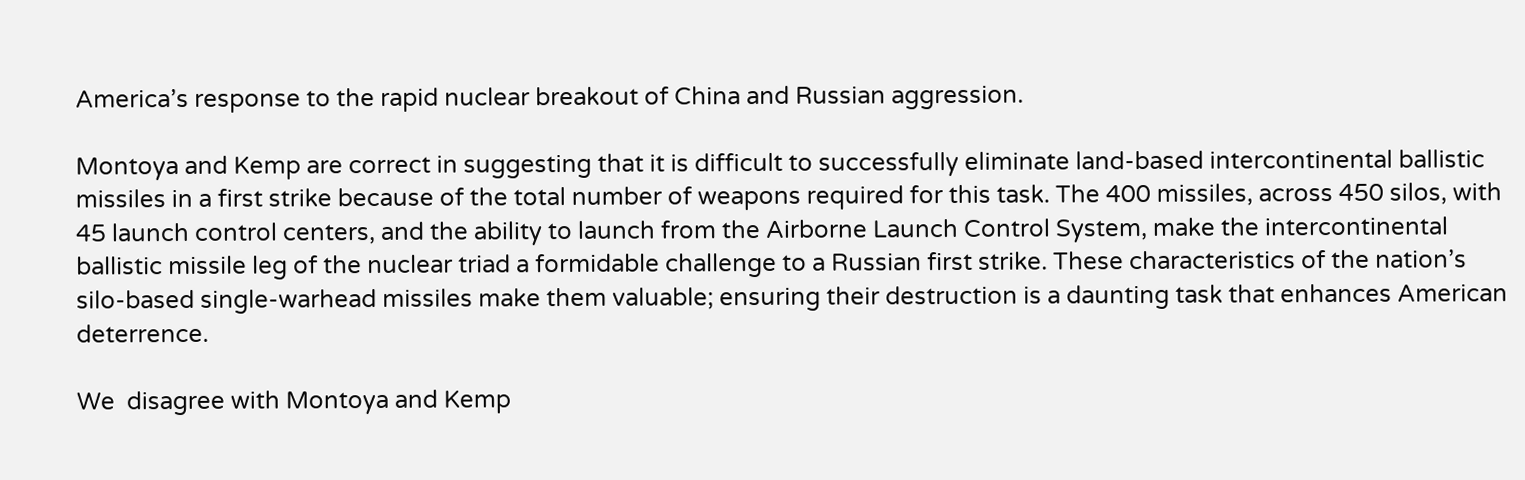America’s response to the rapid nuclear breakout of China and Russian aggression.

Montoya and Kemp are correct in suggesting that it is difficult to successfully eliminate land-based intercontinental ballistic missiles in a first strike because of the total number of weapons required for this task. The 400 missiles, across 450 silos, with 45 launch control centers, and the ability to launch from the Airborne Launch Control System, make the intercontinental ballistic missile leg of the nuclear triad a formidable challenge to a Russian first strike. These characteristics of the nation’s silo-based single-warhead missiles make them valuable; ensuring their destruction is a daunting task that enhances American deterrence.

We  disagree with Montoya and Kemp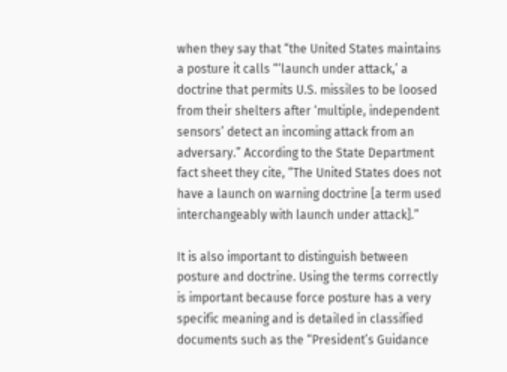when they say that “the United States maintains a posture it calls “‘launch under attack,’ a doctrine that permits U.S. missiles to be loosed from their shelters after ‘multiple, independent sensors’ detect an incoming attack from an adversary.” According to the State Department fact sheet they cite, “The United States does not have a launch on warning doctrine [a term used interchangeably with launch under attack].”

It is also important to distinguish between posture and doctrine. Using the terms correctly is important because force posture has a very specific meaning and is detailed in classified documents such as the “President’s Guidance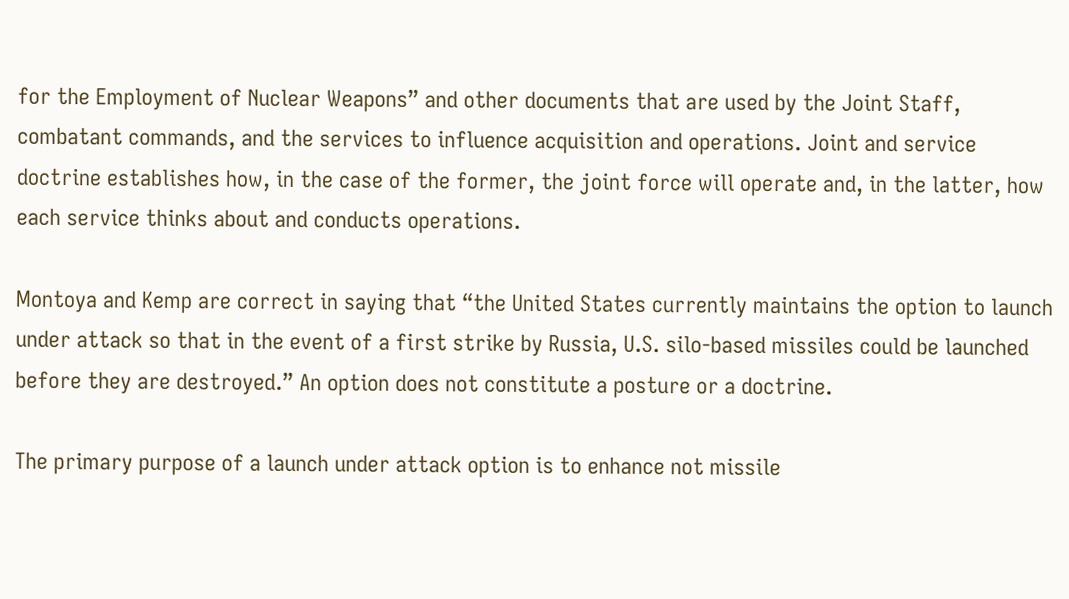for the Employment of Nuclear Weapons” and other documents that are used by the Joint Staff, combatant commands, and the services to influence acquisition and operations. Joint and service doctrine establishes how, in the case of the former, the joint force will operate and, in the latter, how each service thinks about and conducts operations.

Montoya and Kemp are correct in saying that “the United States currently maintains the option to launch under attack so that in the event of a first strike by Russia, U.S. silo-based missiles could be launched before they are destroyed.” An option does not constitute a posture or a doctrine.

The primary purpose of a launch under attack option is to enhance not missile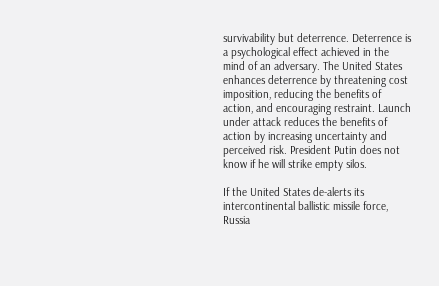survivability but deterrence. Deterrence is a psychological effect achieved in the mind of an adversary. The United States enhances deterrence by threatening cost imposition, reducing the benefits of action, and encouraging restraint. Launch under attack reduces the benefits of action by increasing uncertainty and perceived risk. President Putin does not know if he will strike empty silos.

If the United States de-alerts its intercontinental ballistic missile force, Russia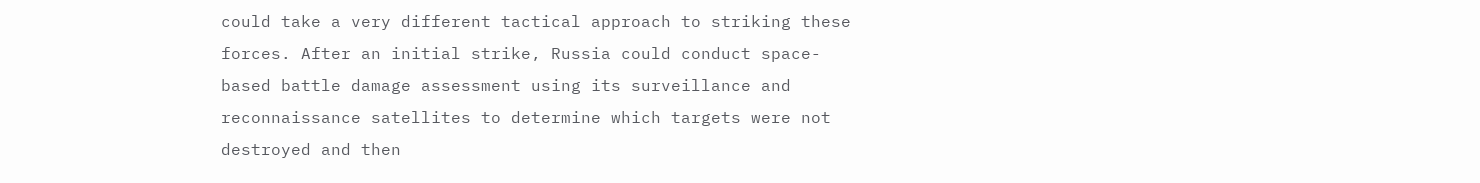could take a very different tactical approach to striking these forces. After an initial strike, Russia could conduct space-based battle damage assessment using its surveillance and reconnaissance satellites to determine which targets were not destroyed and then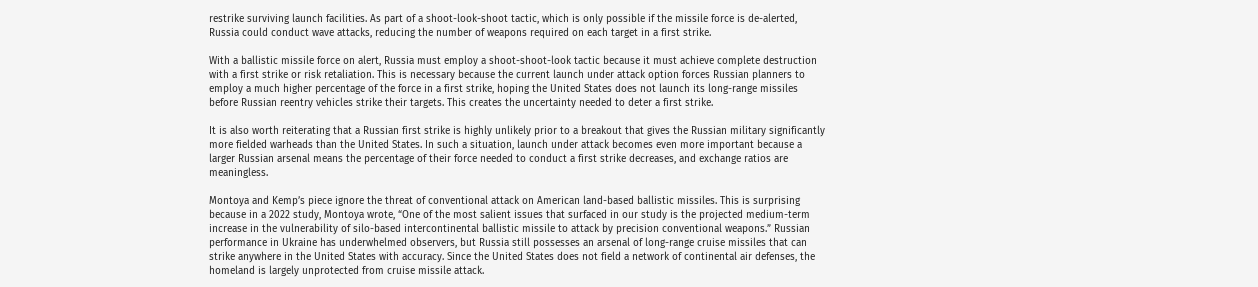restrike surviving launch facilities. As part of a shoot-look-shoot tactic, which is only possible if the missile force is de-alerted, Russia could conduct wave attacks, reducing the number of weapons required on each target in a first strike.

With a ballistic missile force on alert, Russia must employ a shoot-shoot-look tactic because it must achieve complete destruction with a first strike or risk retaliation. This is necessary because the current launch under attack option forces Russian planners to employ a much higher percentage of the force in a first strike, hoping the United States does not launch its long-range missiles before Russian reentry vehicles strike their targets. This creates the uncertainty needed to deter a first strike.

It is also worth reiterating that a Russian first strike is highly unlikely prior to a breakout that gives the Russian military significantly more fielded warheads than the United States. In such a situation, launch under attack becomes even more important because a larger Russian arsenal means the percentage of their force needed to conduct a first strike decreases, and exchange ratios are meaningless.

Montoya and Kemp’s piece ignore the threat of conventional attack on American land-based ballistic missiles. This is surprising because in a 2022 study, Montoya wrote, “One of the most salient issues that surfaced in our study is the projected medium-term increase in the vulnerability of silo-based intercontinental ballistic missile to attack by precision conventional weapons.” Russian performance in Ukraine has underwhelmed observers, but Russia still possesses an arsenal of long-range cruise missiles that can strike anywhere in the United States with accuracy. Since the United States does not field a network of continental air defenses, the homeland is largely unprotected from cruise missile attack.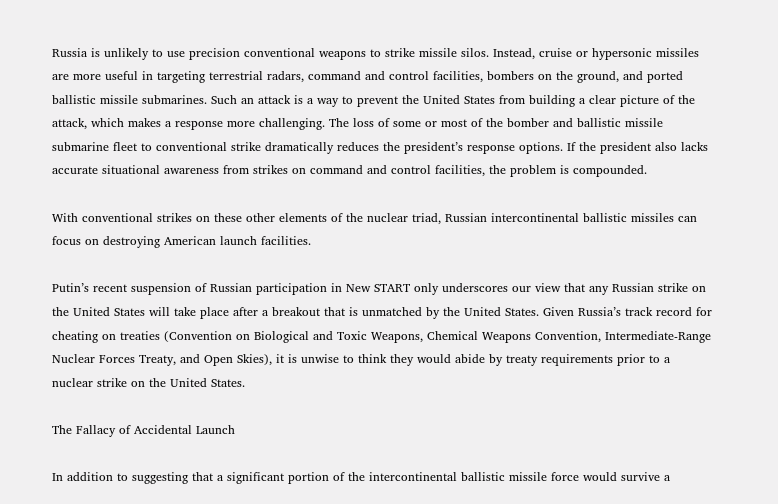Russia is unlikely to use precision conventional weapons to strike missile silos. Instead, cruise or hypersonic missiles are more useful in targeting terrestrial radars, command and control facilities, bombers on the ground, and ported ballistic missile submarines. Such an attack is a way to prevent the United States from building a clear picture of the attack, which makes a response more challenging. The loss of some or most of the bomber and ballistic missile submarine fleet to conventional strike dramatically reduces the president’s response options. If the president also lacks accurate situational awareness from strikes on command and control facilities, the problem is compounded.

With conventional strikes on these other elements of the nuclear triad, Russian intercontinental ballistic missiles can focus on destroying American launch facilities.

Putin’s recent suspension of Russian participation in New START only underscores our view that any Russian strike on the United States will take place after a breakout that is unmatched by the United States. Given Russia’s track record for cheating on treaties (Convention on Biological and Toxic Weapons, Chemical Weapons Convention, Intermediate-Range Nuclear Forces Treaty, and Open Skies), it is unwise to think they would abide by treaty requirements prior to a nuclear strike on the United States.

The Fallacy of Accidental Launch

In addition to suggesting that a significant portion of the intercontinental ballistic missile force would survive a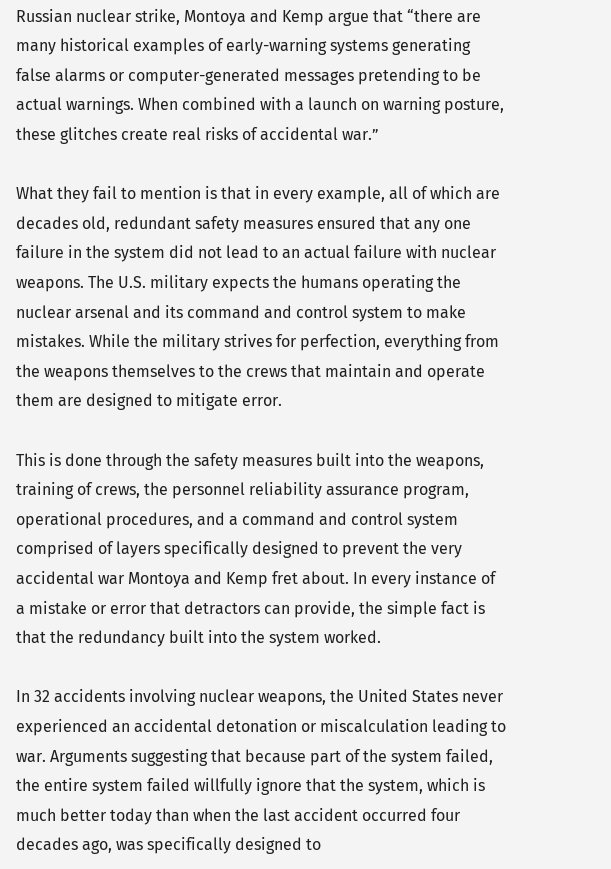Russian nuclear strike, Montoya and Kemp argue that “there are many historical examples of early-warning systems generating false alarms or computer-generated messages pretending to be actual warnings. When combined with a launch on warning posture, these glitches create real risks of accidental war.”

What they fail to mention is that in every example, all of which are decades old, redundant safety measures ensured that any one failure in the system did not lead to an actual failure with nuclear weapons. The U.S. military expects the humans operating the nuclear arsenal and its command and control system to make mistakes. While the military strives for perfection, everything from the weapons themselves to the crews that maintain and operate them are designed to mitigate error.

This is done through the safety measures built into the weapons, training of crews, the personnel reliability assurance program, operational procedures, and a command and control system comprised of layers specifically designed to prevent the very accidental war Montoya and Kemp fret about. In every instance of a mistake or error that detractors can provide, the simple fact is that the redundancy built into the system worked.

In 32 accidents involving nuclear weapons, the United States never experienced an accidental detonation or miscalculation leading to war. Arguments suggesting that because part of the system failed, the entire system failed willfully ignore that the system, which is much better today than when the last accident occurred four decades ago, was specifically designed to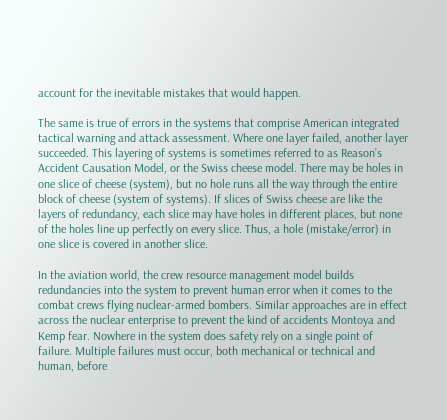account for the inevitable mistakes that would happen.

The same is true of errors in the systems that comprise American integrated tactical warning and attack assessment. Where one layer failed, another layer succeeded. This layering of systems is sometimes referred to as Reason’s Accident Causation Model, or the Swiss cheese model. There may be holes in one slice of cheese (system), but no hole runs all the way through the entire block of cheese (system of systems). If slices of Swiss cheese are like the layers of redundancy, each slice may have holes in different places, but none of the holes line up perfectly on every slice. Thus, a hole (mistake/error) in one slice is covered in another slice.

In the aviation world, the crew resource management model builds redundancies into the system to prevent human error when it comes to the combat crews flying nuclear-armed bombers. Similar approaches are in effect across the nuclear enterprise to prevent the kind of accidents Montoya and Kemp fear. Nowhere in the system does safety rely on a single point of failure. Multiple failures must occur, both mechanical or technical and human, before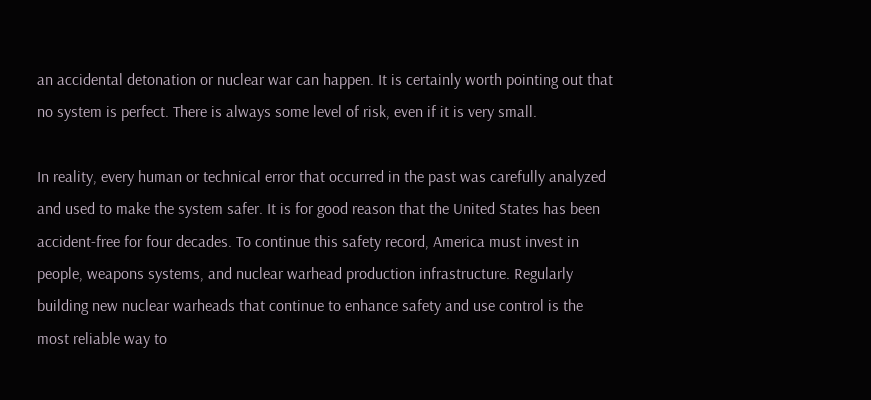an accidental detonation or nuclear war can happen. It is certainly worth pointing out that no system is perfect. There is always some level of risk, even if it is very small.

In reality, every human or technical error that occurred in the past was carefully analyzed and used to make the system safer. It is for good reason that the United States has been accident-free for four decades. To continue this safety record, America must invest in people, weapons systems, and nuclear warhead production infrastructure. Regularly building new nuclear warheads that continue to enhance safety and use control is the most reliable way to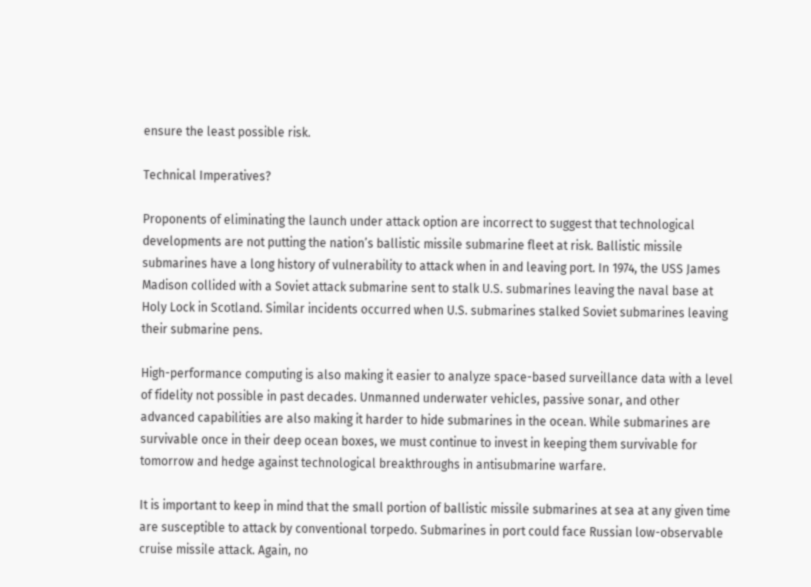ensure the least possible risk.

Technical Imperatives?

Proponents of eliminating the launch under attack option are incorrect to suggest that technological developments are not putting the nation’s ballistic missile submarine fleet at risk. Ballistic missile submarines have a long history of vulnerability to attack when in and leaving port. In 1974, the USS James Madison collided with a Soviet attack submarine sent to stalk U.S. submarines leaving the naval base at Holy Lock in Scotland. Similar incidents occurred when U.S. submarines stalked Soviet submarines leaving their submarine pens.

High-performance computing is also making it easier to analyze space-based surveillance data with a level of fidelity not possible in past decades. Unmanned underwater vehicles, passive sonar, and other advanced capabilities are also making it harder to hide submarines in the ocean. While submarines are survivable once in their deep ocean boxes, we must continue to invest in keeping them survivable for tomorrow and hedge against technological breakthroughs in antisubmarine warfare.

It is important to keep in mind that the small portion of ballistic missile submarines at sea at any given time are susceptible to attack by conventional torpedo. Submarines in port could face Russian low-observable cruise missile attack. Again, no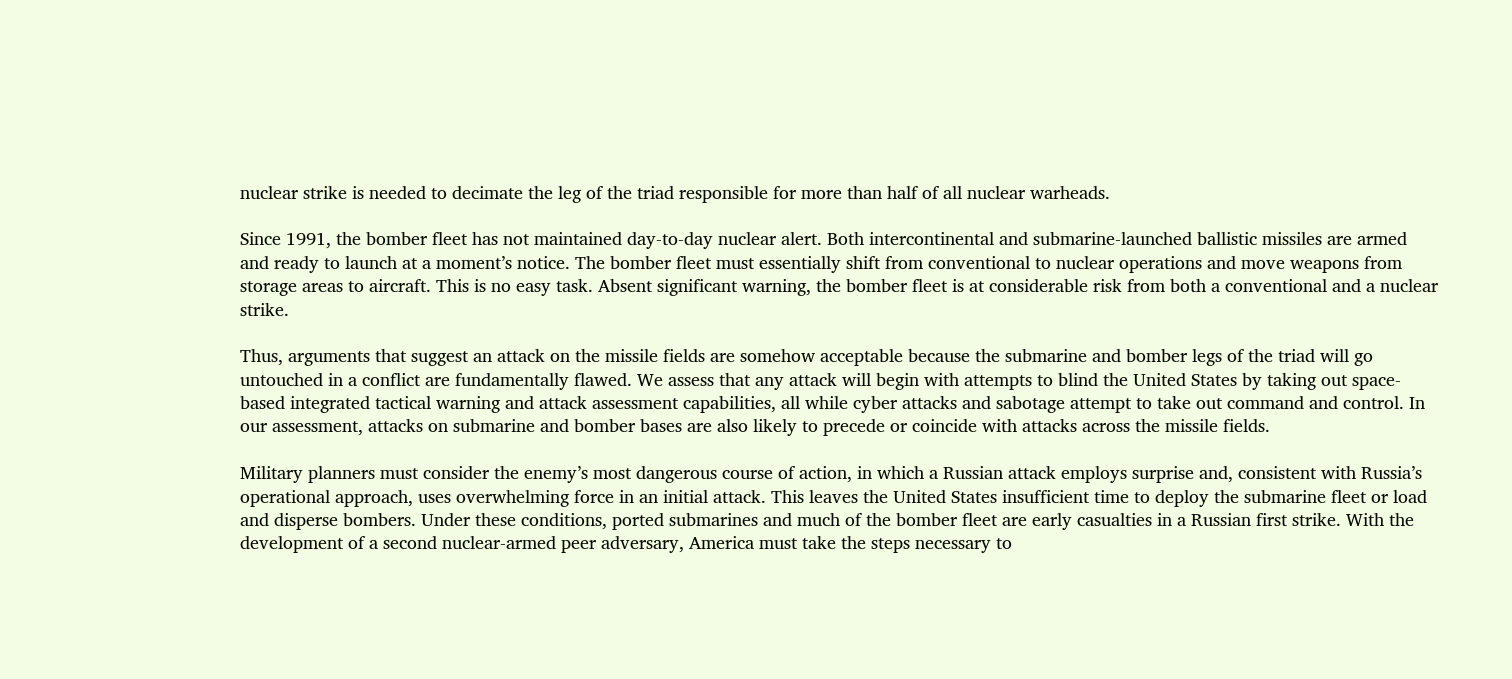nuclear strike is needed to decimate the leg of the triad responsible for more than half of all nuclear warheads.

Since 1991, the bomber fleet has not maintained day-to-day nuclear alert. Both intercontinental and submarine-launched ballistic missiles are armed and ready to launch at a moment’s notice. The bomber fleet must essentially shift from conventional to nuclear operations and move weapons from storage areas to aircraft. This is no easy task. Absent significant warning, the bomber fleet is at considerable risk from both a conventional and a nuclear strike.

Thus, arguments that suggest an attack on the missile fields are somehow acceptable because the submarine and bomber legs of the triad will go untouched in a conflict are fundamentally flawed. We assess that any attack will begin with attempts to blind the United States by taking out space-based integrated tactical warning and attack assessment capabilities, all while cyber attacks and sabotage attempt to take out command and control. In our assessment, attacks on submarine and bomber bases are also likely to precede or coincide with attacks across the missile fields.

Military planners must consider the enemy’s most dangerous course of action, in which a Russian attack employs surprise and, consistent with Russia’s operational approach, uses overwhelming force in an initial attack. This leaves the United States insufficient time to deploy the submarine fleet or load and disperse bombers. Under these conditions, ported submarines and much of the bomber fleet are early casualties in a Russian first strike. With the development of a second nuclear-armed peer adversary, America must take the steps necessary to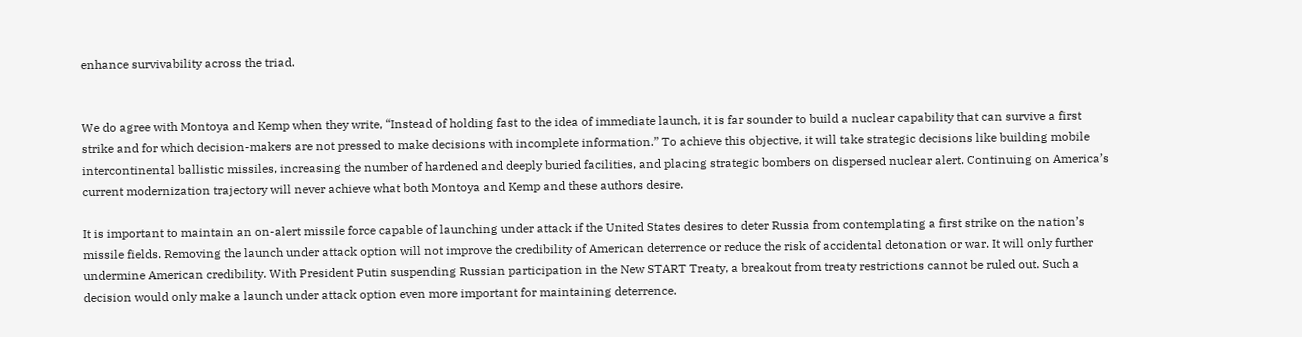enhance survivability across the triad.


We do agree with Montoya and Kemp when they write, “Instead of holding fast to the idea of immediate launch, it is far sounder to build a nuclear capability that can survive a first strike and for which decision-makers are not pressed to make decisions with incomplete information.” To achieve this objective, it will take strategic decisions like building mobile intercontinental ballistic missiles, increasing the number of hardened and deeply buried facilities, and placing strategic bombers on dispersed nuclear alert. Continuing on America’s current modernization trajectory will never achieve what both Montoya and Kemp and these authors desire.

It is important to maintain an on-alert missile force capable of launching under attack if the United States desires to deter Russia from contemplating a first strike on the nation’s missile fields. Removing the launch under attack option will not improve the credibility of American deterrence or reduce the risk of accidental detonation or war. It will only further undermine American credibility. With President Putin suspending Russian participation in the New START Treaty, a breakout from treaty restrictions cannot be ruled out. Such a decision would only make a launch under attack option even more important for maintaining deterrence.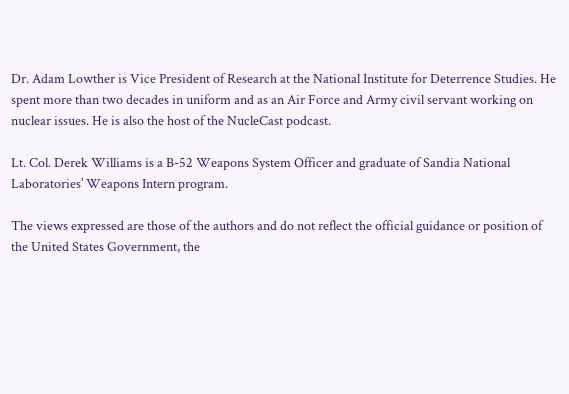Dr. Adam Lowther is Vice President of Research at the National Institute for Deterrence Studies. He spent more than two decades in uniform and as an Air Force and Army civil servant working on nuclear issues. He is also the host of the NucleCast podcast.

Lt. Col. Derek Williams is a B-52 Weapons System Officer and graduate of Sandia National Laboratories’ Weapons Intern program.

The views expressed are those of the authors and do not reflect the official guidance or position of the United States Government, the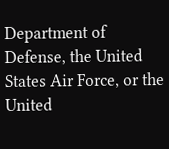Department of Defense, the United States Air Force, or the United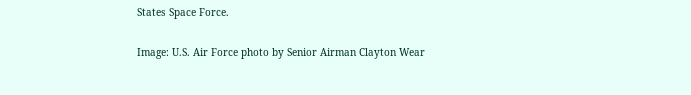States Space Force.

Image: U.S. Air Force photo by Senior Airman Clayton Wear